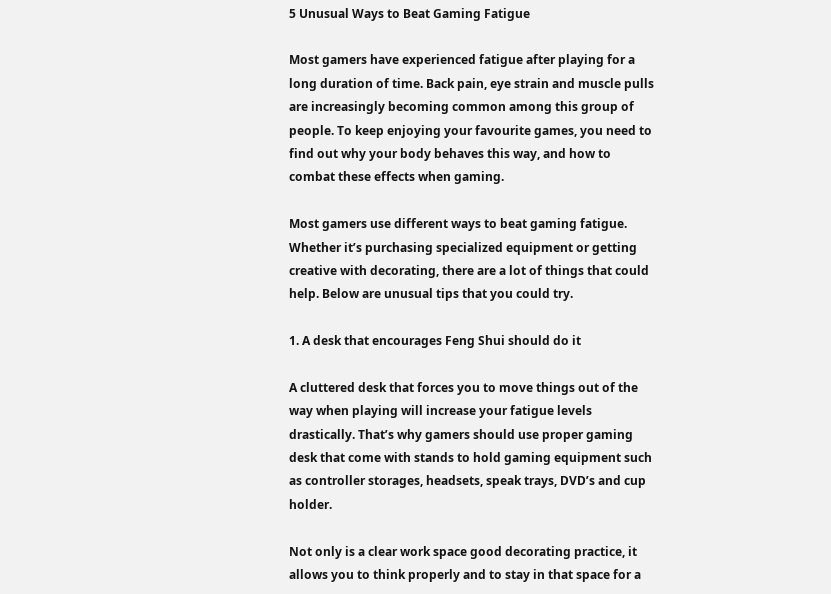5 Unusual Ways to Beat Gaming Fatigue

Most gamers have experienced fatigue after playing for a long duration of time. Back pain, eye strain and muscle pulls are increasingly becoming common among this group of people. To keep enjoying your favourite games, you need to find out why your body behaves this way, and how to combat these effects when gaming.

Most gamers use different ways to beat gaming fatigue. Whether it’s purchasing specialized equipment or getting creative with decorating, there are a lot of things that could help. Below are unusual tips that you could try.

1. A desk that encourages Feng Shui should do it

A cluttered desk that forces you to move things out of the way when playing will increase your fatigue levels drastically. That’s why gamers should use proper gaming desk that come with stands to hold gaming equipment such as controller storages, headsets, speak trays, DVD’s and cup holder.

Not only is a clear work space good decorating practice, it allows you to think properly and to stay in that space for a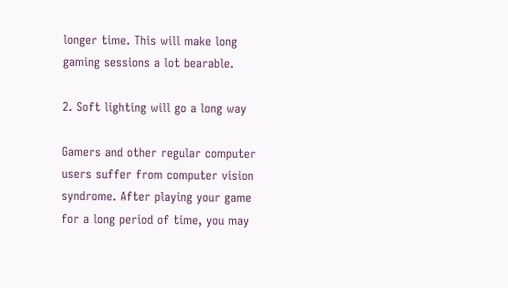longer time. This will make long gaming sessions a lot bearable.

2. Soft lighting will go a long way

Gamers and other regular computer users suffer from computer vision syndrome. After playing your game for a long period of time, you may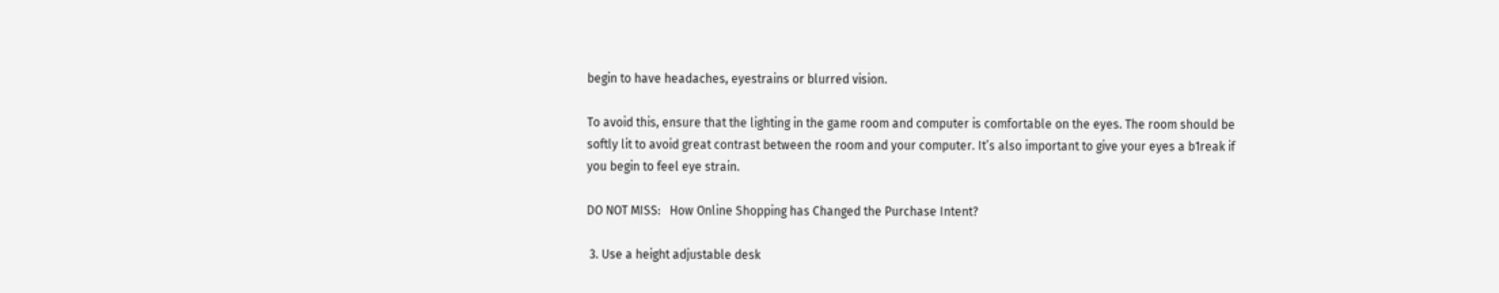begin to have headaches, eyestrains or blurred vision.

To avoid this, ensure that the lighting in the game room and computer is comfortable on the eyes. The room should be softly lit to avoid great contrast between the room and your computer. It’s also important to give your eyes a b1reak if you begin to feel eye strain.

DO NOT MISS:   How Online Shopping has Changed the Purchase Intent?

 3. Use a height adjustable desk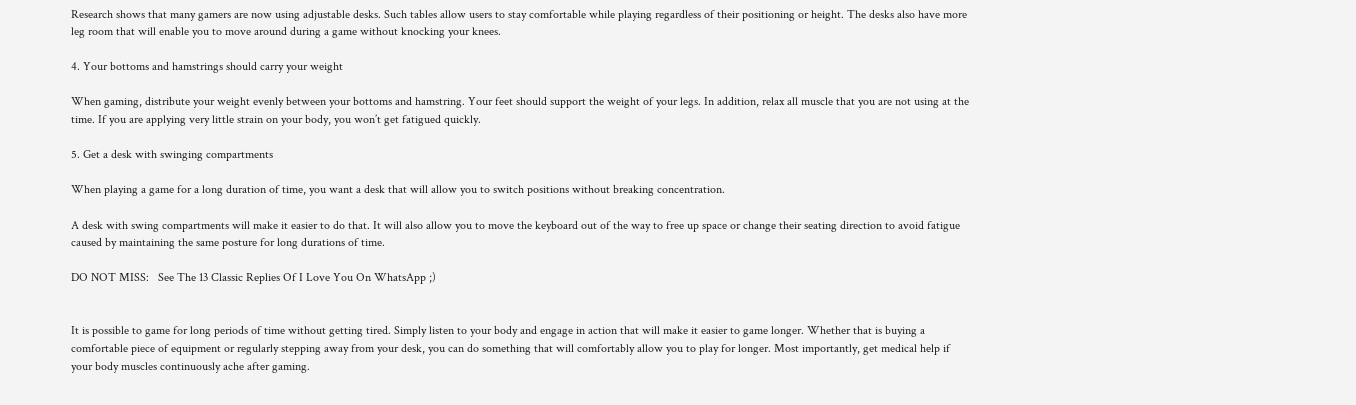Research shows that many gamers are now using adjustable desks. Such tables allow users to stay comfortable while playing regardless of their positioning or height. The desks also have more leg room that will enable you to move around during a game without knocking your knees.

4. Your bottoms and hamstrings should carry your weight

When gaming, distribute your weight evenly between your bottoms and hamstring. Your feet should support the weight of your legs. In addition, relax all muscle that you are not using at the time. If you are applying very little strain on your body, you won’t get fatigued quickly.

5. Get a desk with swinging compartments

When playing a game for a long duration of time, you want a desk that will allow you to switch positions without breaking concentration.

A desk with swing compartments will make it easier to do that. It will also allow you to move the keyboard out of the way to free up space or change their seating direction to avoid fatigue caused by maintaining the same posture for long durations of time.

DO NOT MISS:   See The 13 Classic Replies Of I Love You On WhatsApp ;)


It is possible to game for long periods of time without getting tired. Simply listen to your body and engage in action that will make it easier to game longer. Whether that is buying a comfortable piece of equipment or regularly stepping away from your desk, you can do something that will comfortably allow you to play for longer. Most importantly, get medical help if your body muscles continuously ache after gaming.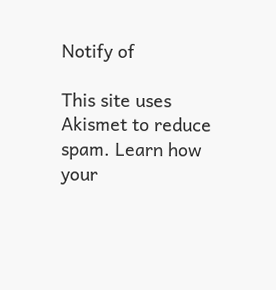Notify of

This site uses Akismet to reduce spam. Learn how your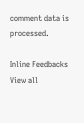comment data is processed.

Inline Feedbacks
View all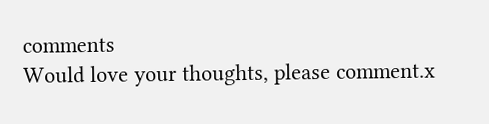comments
Would love your thoughts, please comment.x